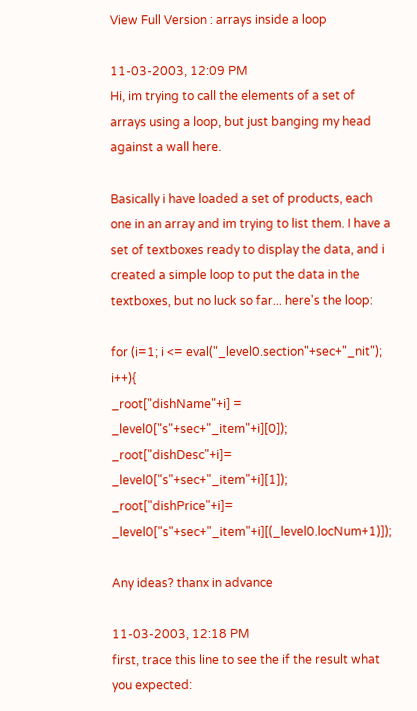View Full Version : arrays inside a loop

11-03-2003, 12:09 PM
Hi, im trying to call the elements of a set of arrays using a loop, but just banging my head against a wall here.

Basically i have loaded a set of products, each one in an array and im trying to list them. I have a set of textboxes ready to display the data, and i created a simple loop to put the data in the textboxes, but no luck so far... here's the loop:

for (i=1; i <= eval("_level0.section"+sec+"_nit"); i++){
_root["dishName"+i] = _level0["s"+sec+"_item"+i][0]);
_root["dishDesc"+i]= _level0["s"+sec+"_item"+i][1]);
_root["dishPrice"+i]= _level0["s"+sec+"_item"+i][(_level0.locNum+1)]);

Any ideas? thanx in advance

11-03-2003, 12:18 PM
first, trace this line to see the if the result what you expected: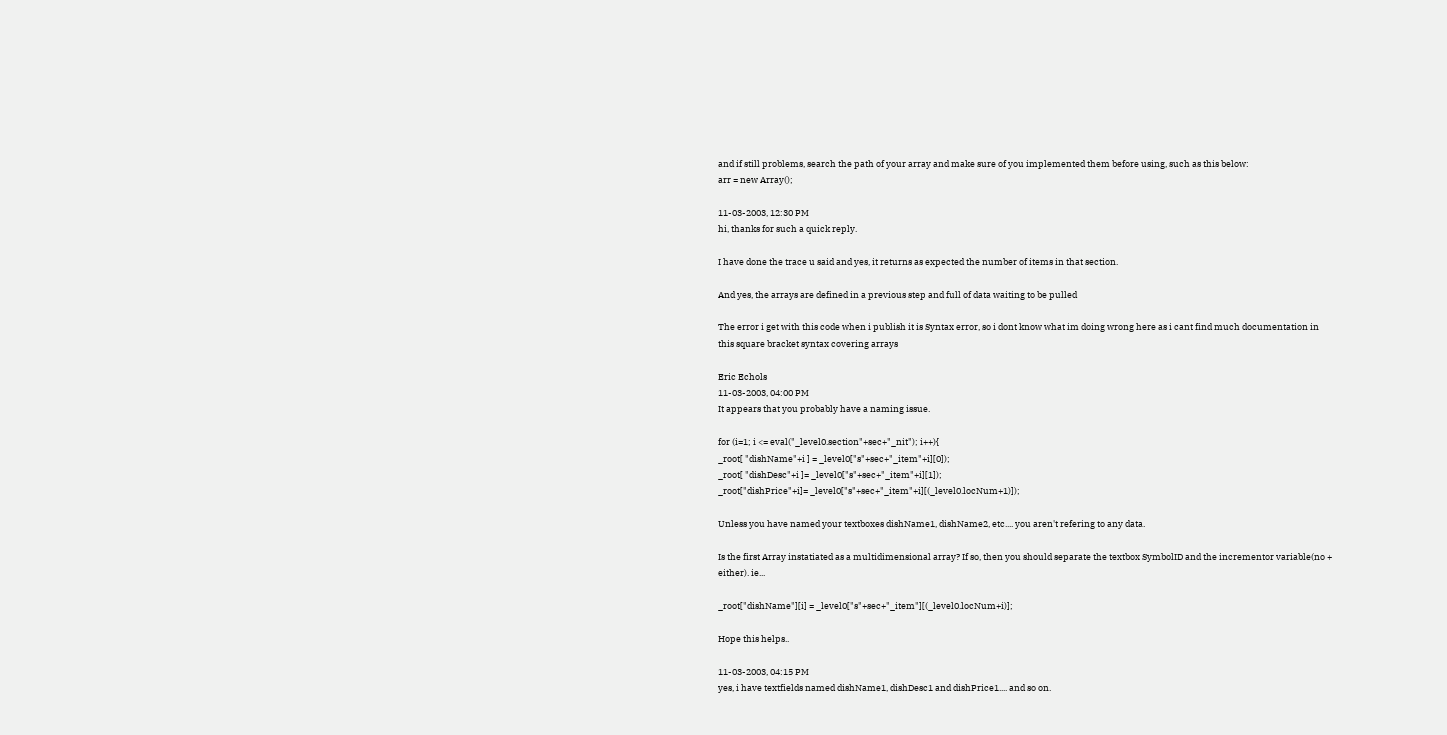and if still problems, search the path of your array and make sure of you implemented them before using, such as this below:
arr = new Array();

11-03-2003, 12:30 PM
hi, thanks for such a quick reply.

I have done the trace u said and yes, it returns as expected the number of items in that section.

And yes, the arrays are defined in a previous step and full of data waiting to be pulled

The error i get with this code when i publish it is Syntax error, so i dont know what im doing wrong here as i cant find much documentation in this square bracket syntax covering arrays

Eric Echols
11-03-2003, 04:00 PM
It appears that you probably have a naming issue.

for (i=1; i <= eval("_level0.section"+sec+"_nit"); i++){
_root[ "dishName"+i ] = _level0["s"+sec+"_item"+i][0]);
_root[ "dishDesc"+i ]= _level0["s"+sec+"_item"+i][1]);
_root["dishPrice"+i]= _level0["s"+sec+"_item"+i][(_level0.locNum+1)]);

Unless you have named your textboxes dishName1, dishName2, etc.... you aren't refering to any data.

Is the first Array instatiated as a multidimensional array? If so, then you should separate the textbox SymbolID and the incrementor variable(no + either). ie...

_root["dishName"][i] = _level0["s"+sec+"_item"][(_level0.locNum+i)];

Hope this helps..

11-03-2003, 04:15 PM
yes, i have textfields named dishName1, dishDesc1 and dishPrice1.... and so on.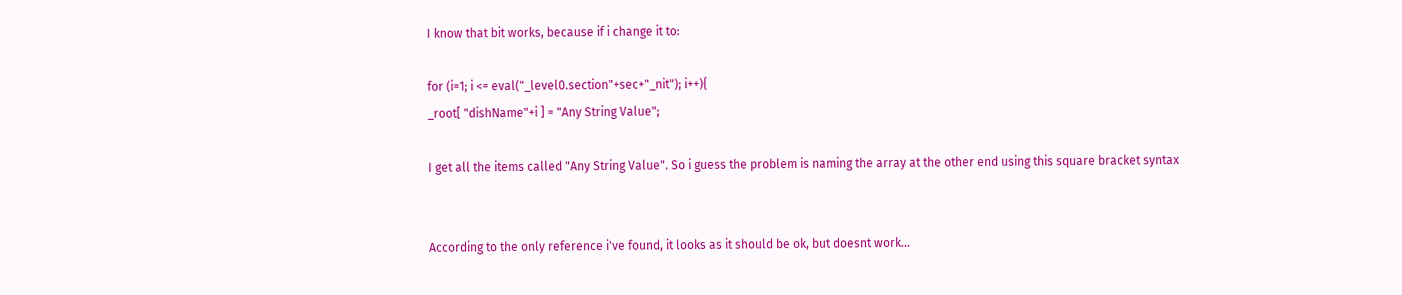I know that bit works, because if i change it to:

for (i=1; i <= eval("_level0.section"+sec+"_nit"); i++){
_root[ "dishName"+i ] = "Any String Value";

I get all the items called "Any String Value". So i guess the problem is naming the array at the other end using this square bracket syntax


According to the only reference i've found, it looks as it should be ok, but doesnt work...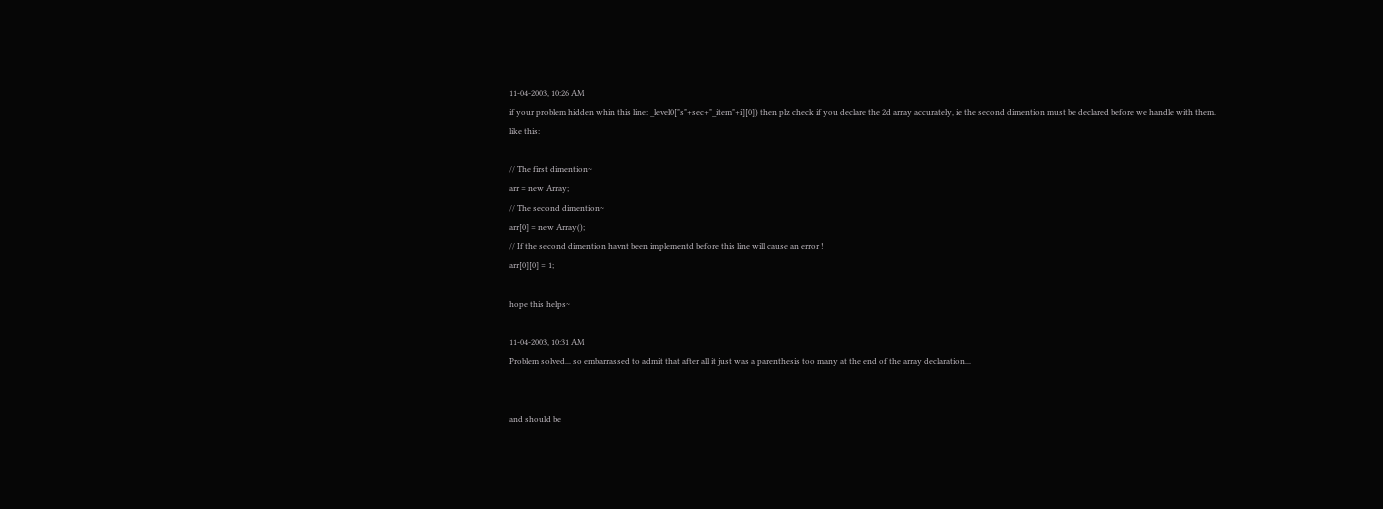11-04-2003, 10:26 AM
if your problem hidden whin this line: _level0["s"+sec+"_item"+i][0]) then plz check if you declare the 2d array accurately, ie the second dimention must be declared before we handle with them.
like this:

// The first dimention~
arr = new Array;
// The second dimention~
arr[0] = new Array();
// If the second dimention havnt been implementd before this line will cause an error !
arr[0][0] = 1;

hope this helps~

11-04-2003, 10:31 AM
Problem solved... so embarrassed to admit that after all it just was a parenthesis too many at the end of the array declaration...


and should be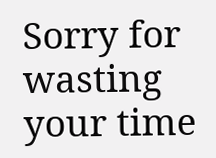Sorry for wasting your time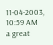11-04-2003, 10:59 AM
a great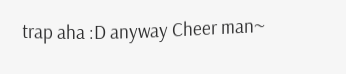trap aha :D anyway Cheer man~